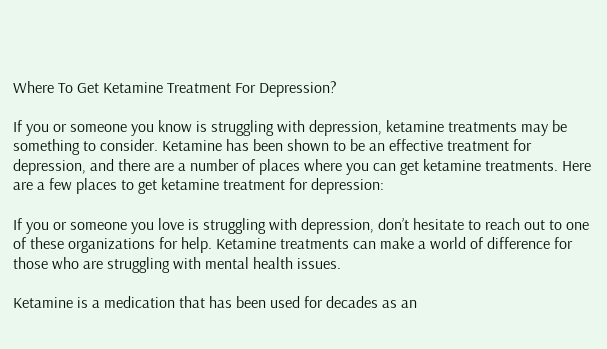Where To Get Ketamine Treatment For Depression?

If you or someone you know is struggling with depression, ketamine treatments may be something to consider. Ketamine has been shown to be an effective treatment for depression, and there are a number of places where you can get ketamine treatments. Here are a few places to get ketamine treatment for depression:

If you or someone you love is struggling with depression, don’t hesitate to reach out to one of these organizations for help. Ketamine treatments can make a world of difference for those who are struggling with mental health issues.

Ketamine is a medication that has been used for decades as an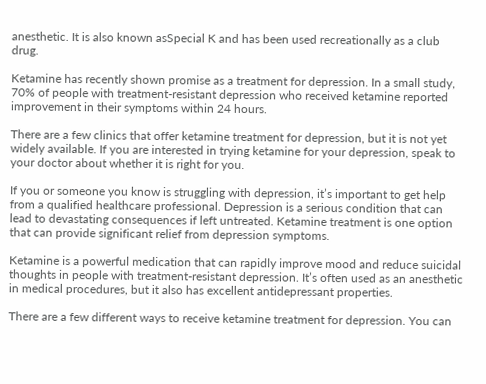anesthetic. It is also known asSpecial K and has been used recreationally as a club drug.

Ketamine has recently shown promise as a treatment for depression. In a small study, 70% of people with treatment-resistant depression who received ketamine reported improvement in their symptoms within 24 hours.

There are a few clinics that offer ketamine treatment for depression, but it is not yet widely available. If you are interested in trying ketamine for your depression, speak to your doctor about whether it is right for you.

If you or someone you know is struggling with depression, it’s important to get help from a qualified healthcare professional. Depression is a serious condition that can lead to devastating consequences if left untreated. Ketamine treatment is one option that can provide significant relief from depression symptoms.

Ketamine is a powerful medication that can rapidly improve mood and reduce suicidal thoughts in people with treatment-resistant depression. It’s often used as an anesthetic in medical procedures, but it also has excellent antidepressant properties.

There are a few different ways to receive ketamine treatment for depression. You can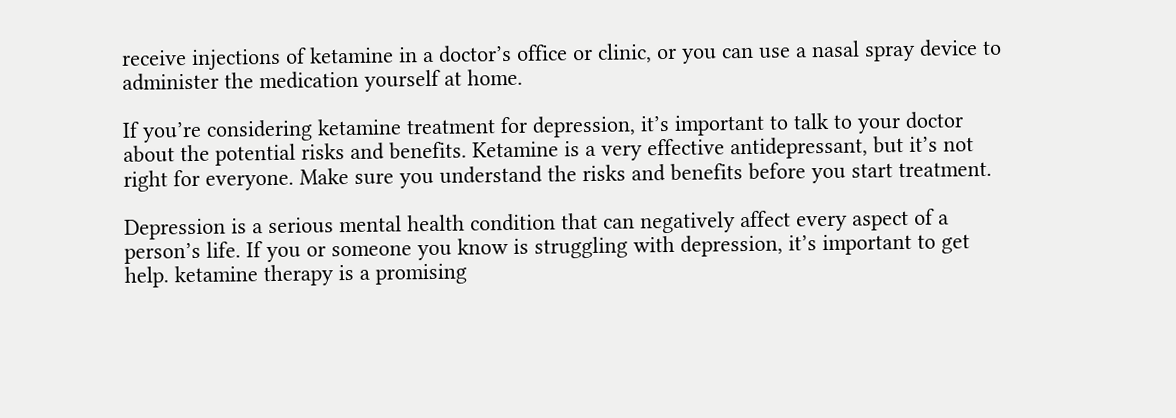receive injections of ketamine in a doctor’s office or clinic, or you can use a nasal spray device to administer the medication yourself at home.

If you’re considering ketamine treatment for depression, it’s important to talk to your doctor about the potential risks and benefits. Ketamine is a very effective antidepressant, but it’s not right for everyone. Make sure you understand the risks and benefits before you start treatment.

Depression is a serious mental health condition that can negatively affect every aspect of a person’s life. If you or someone you know is struggling with depression, it’s important to get help. ketamine therapy is a promising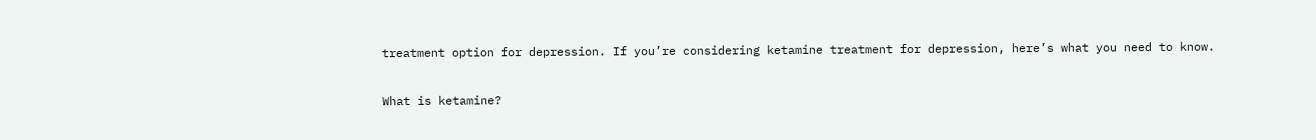treatment option for depression. If you’re considering ketamine treatment for depression, here’s what you need to know.

What is ketamine?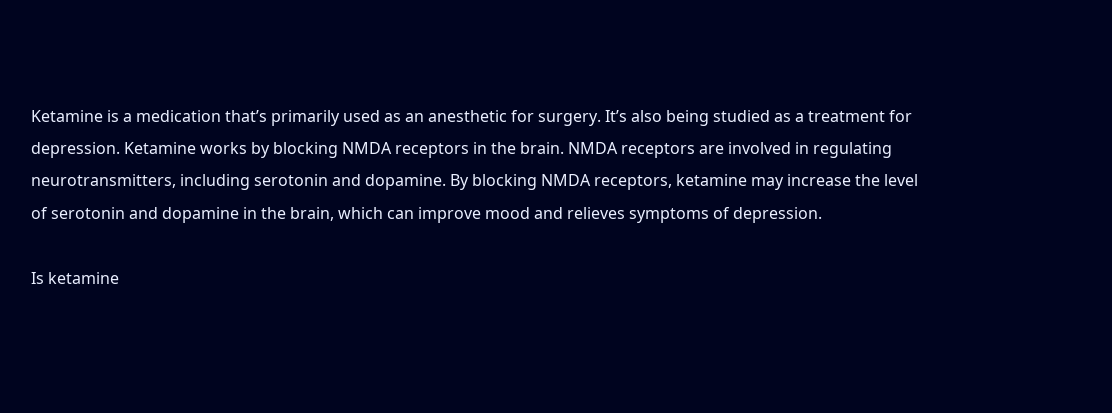Ketamine is a medication that’s primarily used as an anesthetic for surgery. It’s also being studied as a treatment for depression. Ketamine works by blocking NMDA receptors in the brain. NMDA receptors are involved in regulating neurotransmitters, including serotonin and dopamine. By blocking NMDA receptors, ketamine may increase the level of serotonin and dopamine in the brain, which can improve mood and relieves symptoms of depression.

Is ketamine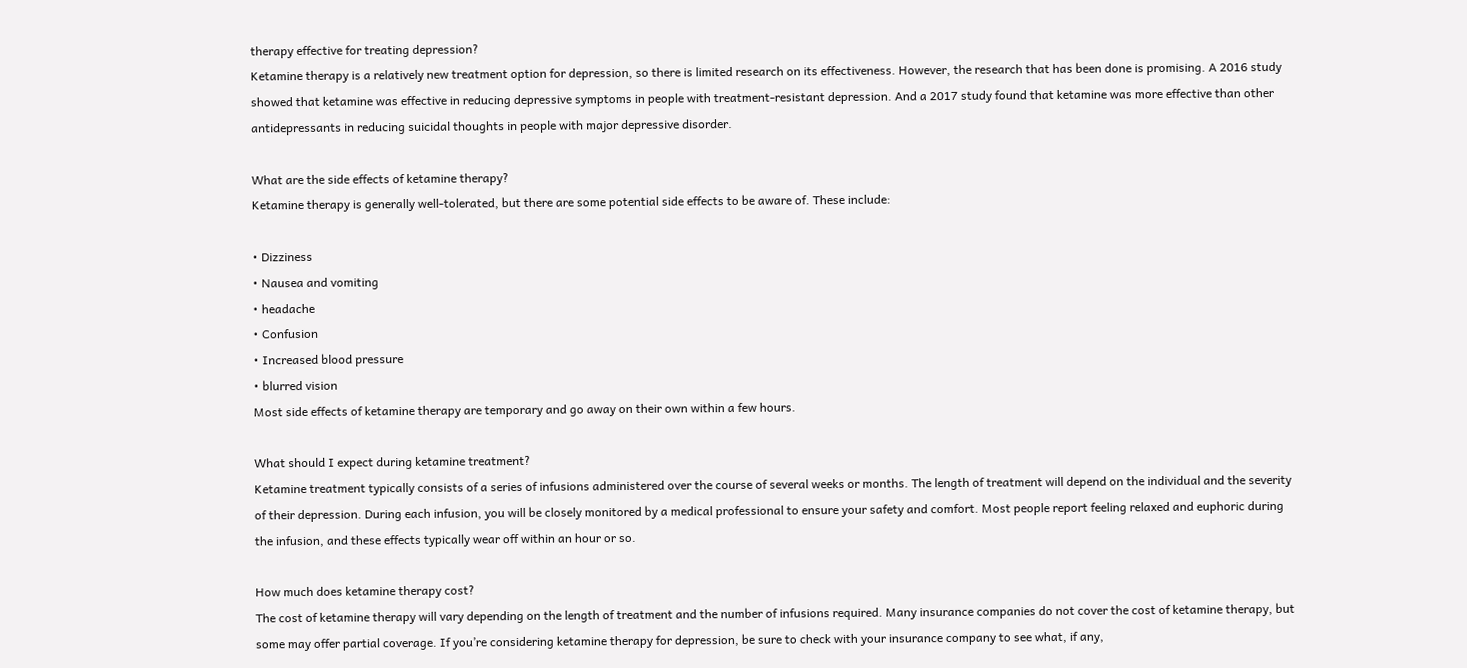therapy effective for treating depression?
Ketamine therapy is a relatively new treatment option for depression, so there is limited research on its effectiveness. However, the research that has been done is promising. A 2016 study showed that ketamine was effective in reducing depressive symptoms in people with treatment-resistant depression. And a 2017 study found that ketamine was more effective than other antidepressants in reducing suicidal thoughts in people with major depressive disorder.

What are the side effects of ketamine therapy?
Ketamine therapy is generally well-tolerated, but there are some potential side effects to be aware of. These include:

• Dizziness
• Nausea and vomiting
• headache
• Confusion
• Increased blood pressure
• blurred vision
Most side effects of ketamine therapy are temporary and go away on their own within a few hours.

What should I expect during ketamine treatment?
Ketamine treatment typically consists of a series of infusions administered over the course of several weeks or months. The length of treatment will depend on the individual and the severity of their depression. During each infusion, you will be closely monitored by a medical professional to ensure your safety and comfort. Most people report feeling relaxed and euphoric during the infusion, and these effects typically wear off within an hour or so.

How much does ketamine therapy cost?
The cost of ketamine therapy will vary depending on the length of treatment and the number of infusions required. Many insurance companies do not cover the cost of ketamine therapy, but some may offer partial coverage. If you’re considering ketamine therapy for depression, be sure to check with your insurance company to see what, if any,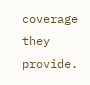coverage they provide.